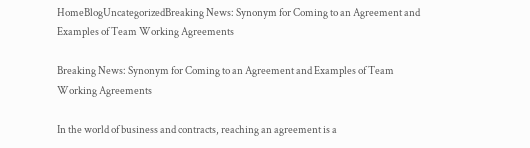HomeBlogUncategorizedBreaking News: Synonym for Coming to an Agreement and Examples of Team Working Agreements

Breaking News: Synonym for Coming to an Agreement and Examples of Team Working Agreements

In the world of business and contracts, reaching an agreement is a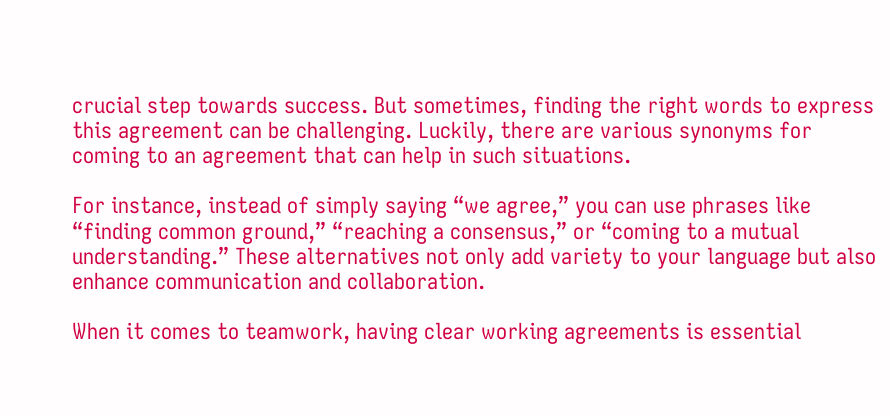crucial step towards success. But sometimes, finding the right words to express this agreement can be challenging. Luckily, there are various synonyms for coming to an agreement that can help in such situations.

For instance, instead of simply saying “we agree,” you can use phrases like “finding common ground,” “reaching a consensus,” or “coming to a mutual understanding.” These alternatives not only add variety to your language but also enhance communication and collaboration.

When it comes to teamwork, having clear working agreements is essential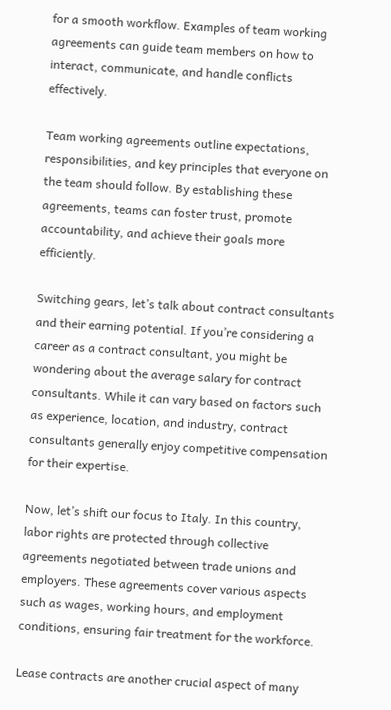for a smooth workflow. Examples of team working agreements can guide team members on how to interact, communicate, and handle conflicts effectively.

Team working agreements outline expectations, responsibilities, and key principles that everyone on the team should follow. By establishing these agreements, teams can foster trust, promote accountability, and achieve their goals more efficiently.

Switching gears, let’s talk about contract consultants and their earning potential. If you’re considering a career as a contract consultant, you might be wondering about the average salary for contract consultants. While it can vary based on factors such as experience, location, and industry, contract consultants generally enjoy competitive compensation for their expertise.

Now, let’s shift our focus to Italy. In this country, labor rights are protected through collective agreements negotiated between trade unions and employers. These agreements cover various aspects such as wages, working hours, and employment conditions, ensuring fair treatment for the workforce.

Lease contracts are another crucial aspect of many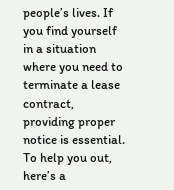people’s lives. If you find yourself in a situation where you need to terminate a lease contract, providing proper notice is essential. To help you out, here’s a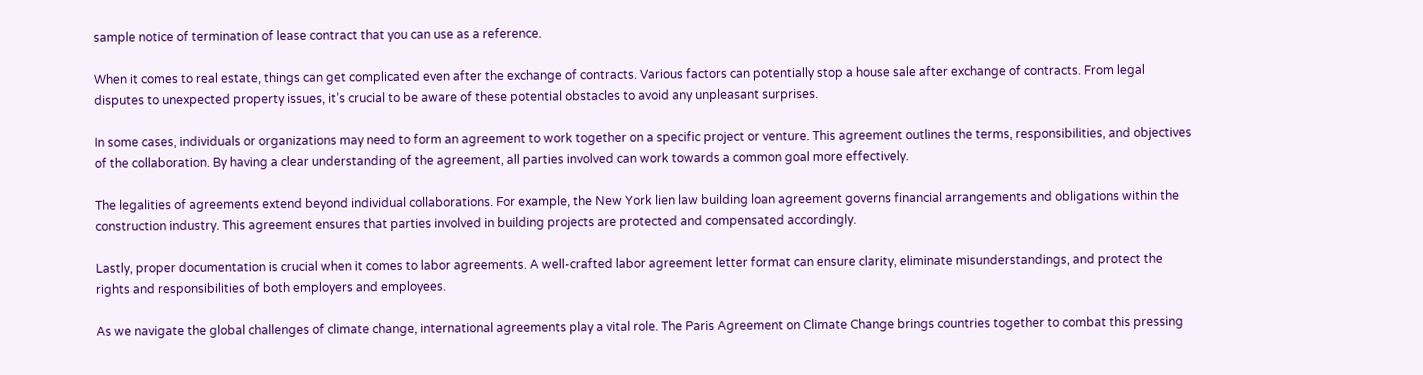sample notice of termination of lease contract that you can use as a reference.

When it comes to real estate, things can get complicated even after the exchange of contracts. Various factors can potentially stop a house sale after exchange of contracts. From legal disputes to unexpected property issues, it’s crucial to be aware of these potential obstacles to avoid any unpleasant surprises.

In some cases, individuals or organizations may need to form an agreement to work together on a specific project or venture. This agreement outlines the terms, responsibilities, and objectives of the collaboration. By having a clear understanding of the agreement, all parties involved can work towards a common goal more effectively.

The legalities of agreements extend beyond individual collaborations. For example, the New York lien law building loan agreement governs financial arrangements and obligations within the construction industry. This agreement ensures that parties involved in building projects are protected and compensated accordingly.

Lastly, proper documentation is crucial when it comes to labor agreements. A well-crafted labor agreement letter format can ensure clarity, eliminate misunderstandings, and protect the rights and responsibilities of both employers and employees.

As we navigate the global challenges of climate change, international agreements play a vital role. The Paris Agreement on Climate Change brings countries together to combat this pressing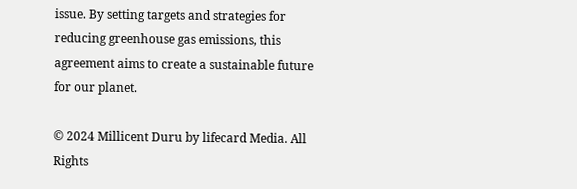issue. By setting targets and strategies for reducing greenhouse gas emissions, this agreement aims to create a sustainable future for our planet.

© 2024 Millicent Duru by lifecard Media. All Rights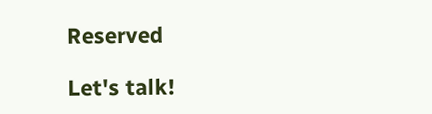Reserved

Let's talk!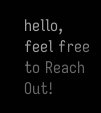hello, feel free to Reach Out!